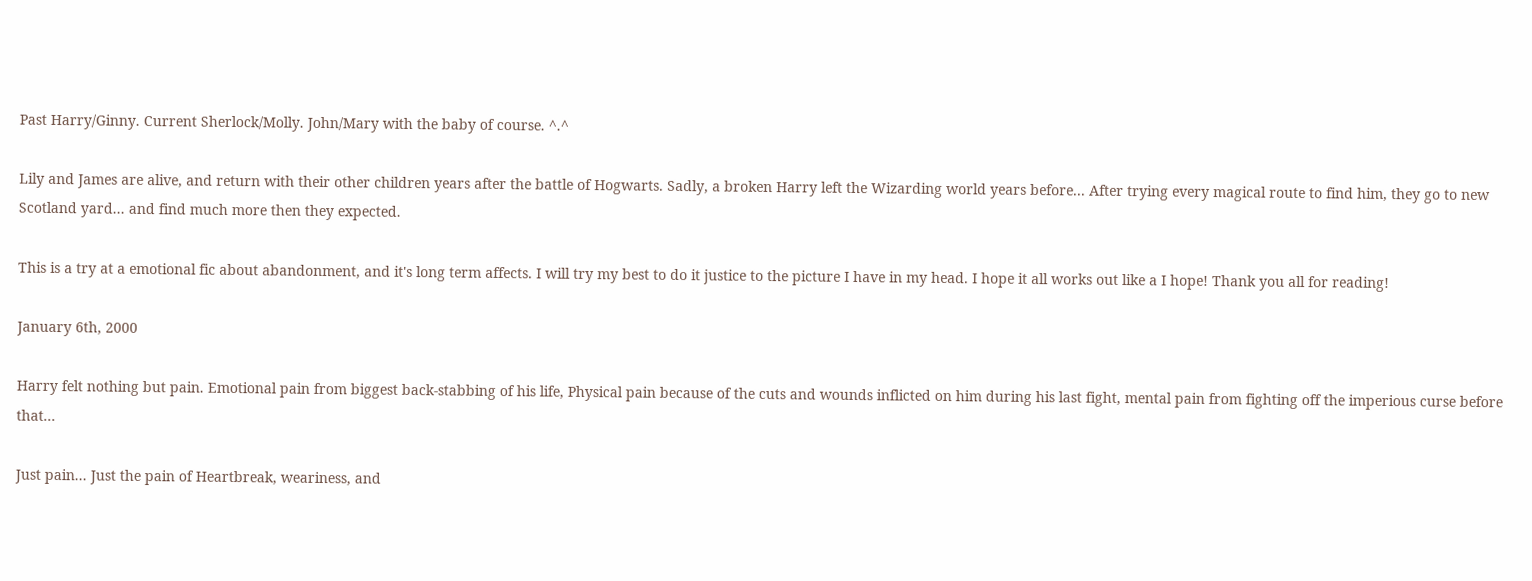Past Harry/Ginny. Current Sherlock/Molly. John/Mary with the baby of course. ^.^

Lily and James are alive, and return with their other children years after the battle of Hogwarts. Sadly, a broken Harry left the Wizarding world years before... After trying every magical route to find him, they go to new Scotland yard... and find much more then they expected.

This is a try at a emotional fic about abandonment, and it's long term affects. I will try my best to do it justice to the picture I have in my head. I hope it all works out like a I hope! Thank you all for reading!

January 6th, 2000

Harry felt nothing but pain. Emotional pain from biggest back-stabbing of his life, Physical pain because of the cuts and wounds inflicted on him during his last fight, mental pain from fighting off the imperious curse before that...

Just pain... Just the pain of Heartbreak, weariness, and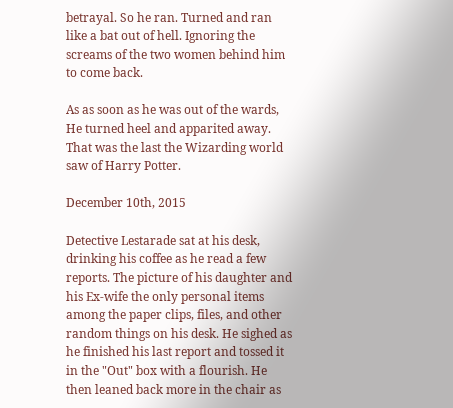betrayal. So he ran. Turned and ran like a bat out of hell. Ignoring the screams of the two women behind him to come back.

As as soon as he was out of the wards, He turned heel and apparited away. That was the last the Wizarding world saw of Harry Potter.

December 10th, 2015

Detective Lestarade sat at his desk, drinking his coffee as he read a few reports. The picture of his daughter and his Ex-wife the only personal items among the paper clips, files, and other random things on his desk. He sighed as he finished his last report and tossed it in the "Out" box with a flourish. He then leaned back more in the chair as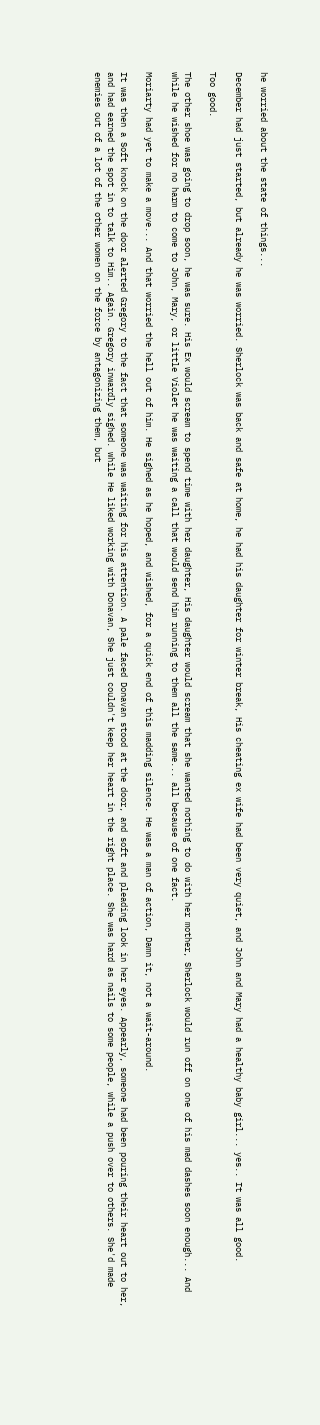he worried about the state of things...

December had just started, but already he was worried. Sherlock was back and safe at home, he had his daughter for winter break, His cheating ex wife had been very quiet, and John and Mary had a healthy baby girl... yes.. It was all good.

Too good.

The other shoe was going to drop soon, he was sure. His Ex would scream to spend time with her daughter, His daughter would scream that she wanted nothing to do with her mother, Sherlock would run off on one of his mad dashes soon enough... And while he wished for no harm to come to John, Mary, or little Violet he was waiting a call that would send him running to them all the same... all because of one fact.

Moriarty had yet to make a move... And that worried the hell out of him. He sighed as he hoped, and wished, for a quick end of this madding silence. He was a man of action, Damn it, not a wait-around.

It was then a Soft knock on the door alerted Gregory to the fact that someone was waiting for his attention. A pale faced Donavan stood at the door, and soft and pleading look in her eyes. Appearly, someone had been pouring their heart out to her, and had earned the spot in to talk to Him.. Again. Gregory inwardly sighed. while He liked working with Donavan, She just couldn't keep her heart in the right place. She was hard as nails to some people, while a push over to others. She'd made enemies out of a lot of the other women on the force by antagonizing them, but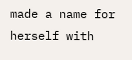made a name for herself with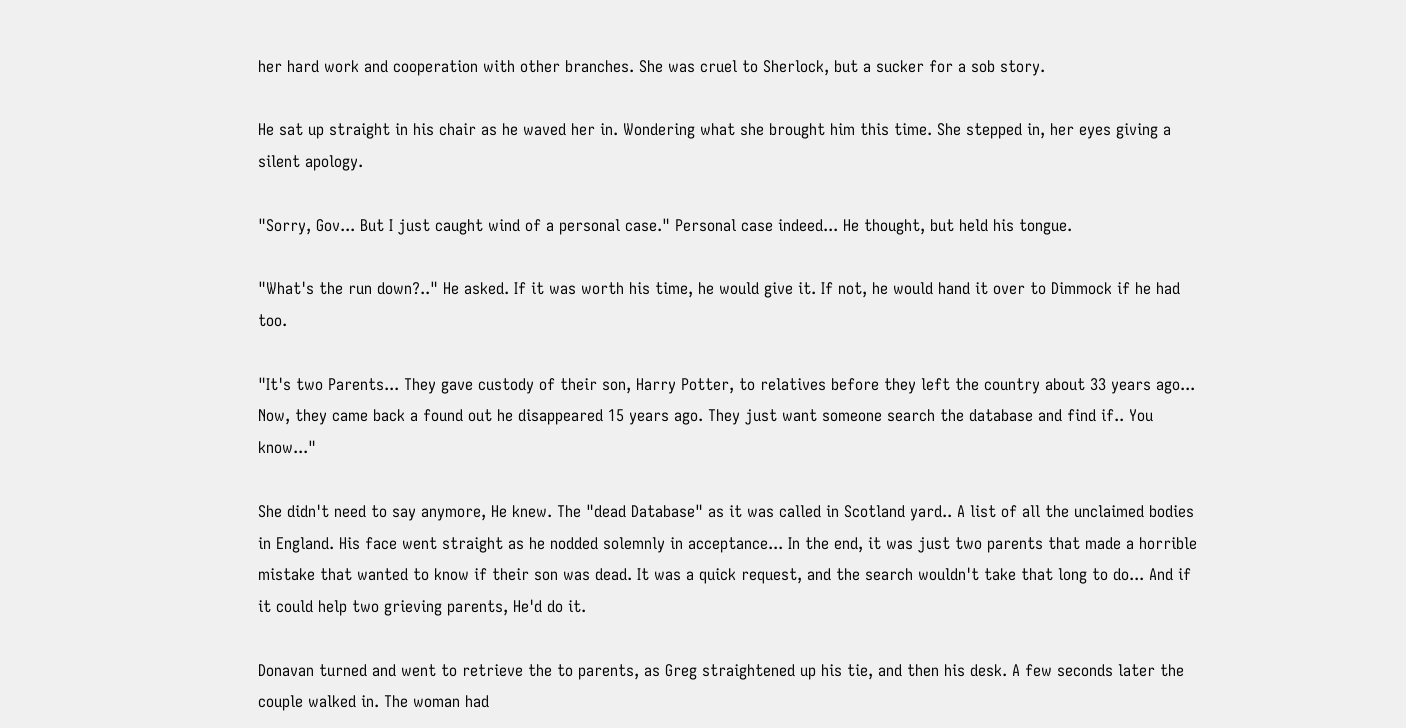her hard work and cooperation with other branches. She was cruel to Sherlock, but a sucker for a sob story.

He sat up straight in his chair as he waved her in. Wondering what she brought him this time. She stepped in, her eyes giving a silent apology.

"Sorry, Gov... But I just caught wind of a personal case." Personal case indeed... He thought, but held his tongue.

"What's the run down?.." He asked. If it was worth his time, he would give it. If not, he would hand it over to Dimmock if he had too.

"It's two Parents... They gave custody of their son, Harry Potter, to relatives before they left the country about 33 years ago... Now, they came back a found out he disappeared 15 years ago. They just want someone search the database and find if.. You know..."

She didn't need to say anymore, He knew. The "dead Database" as it was called in Scotland yard.. A list of all the unclaimed bodies in England. His face went straight as he nodded solemnly in acceptance... In the end, it was just two parents that made a horrible mistake that wanted to know if their son was dead. It was a quick request, and the search wouldn't take that long to do... And if it could help two grieving parents, He'd do it.

Donavan turned and went to retrieve the to parents, as Greg straightened up his tie, and then his desk. A few seconds later the couple walked in. The woman had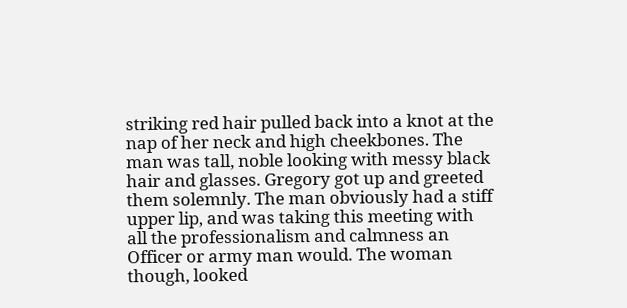striking red hair pulled back into a knot at the nap of her neck and high cheekbones. The man was tall, noble looking with messy black hair and glasses. Gregory got up and greeted them solemnly. The man obviously had a stiff upper lip, and was taking this meeting with all the professionalism and calmness an Officer or army man would. The woman though, looked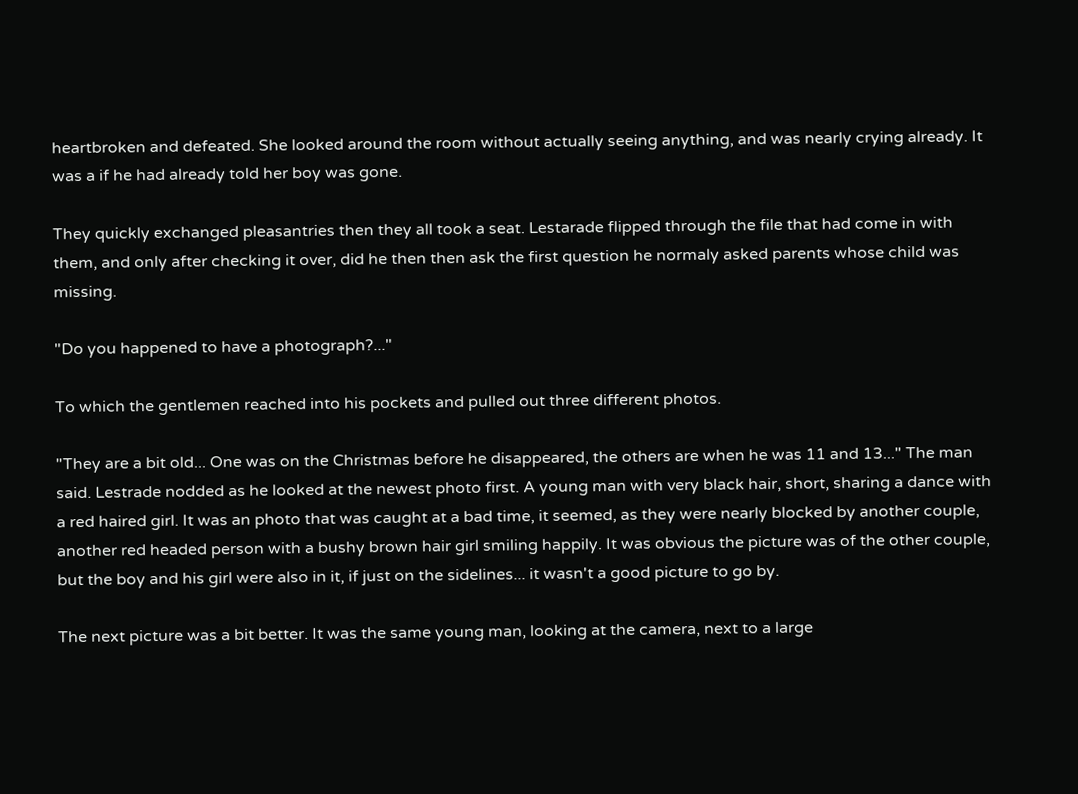heartbroken and defeated. She looked around the room without actually seeing anything, and was nearly crying already. It was a if he had already told her boy was gone.

They quickly exchanged pleasantries then they all took a seat. Lestarade flipped through the file that had come in with them, and only after checking it over, did he then then ask the first question he normaly asked parents whose child was missing.

"Do you happened to have a photograph?..."

To which the gentlemen reached into his pockets and pulled out three different photos.

"They are a bit old... One was on the Christmas before he disappeared, the others are when he was 11 and 13..." The man said. Lestrade nodded as he looked at the newest photo first. A young man with very black hair, short, sharing a dance with a red haired girl. It was an photo that was caught at a bad time, it seemed, as they were nearly blocked by another couple, another red headed person with a bushy brown hair girl smiling happily. It was obvious the picture was of the other couple, but the boy and his girl were also in it, if just on the sidelines... it wasn't a good picture to go by.

The next picture was a bit better. It was the same young man, looking at the camera, next to a large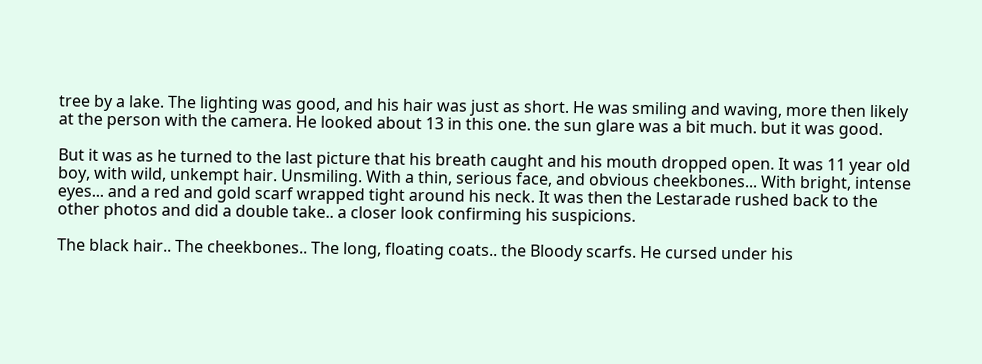tree by a lake. The lighting was good, and his hair was just as short. He was smiling and waving, more then likely at the person with the camera. He looked about 13 in this one. the sun glare was a bit much. but it was good.

But it was as he turned to the last picture that his breath caught and his mouth dropped open. It was 11 year old boy, with wild, unkempt hair. Unsmiling. With a thin, serious face, and obvious cheekbones... With bright, intense eyes... and a red and gold scarf wrapped tight around his neck. It was then the Lestarade rushed back to the other photos and did a double take.. a closer look confirming his suspicions.

The black hair.. The cheekbones.. The long, floating coats.. the Bloody scarfs. He cursed under his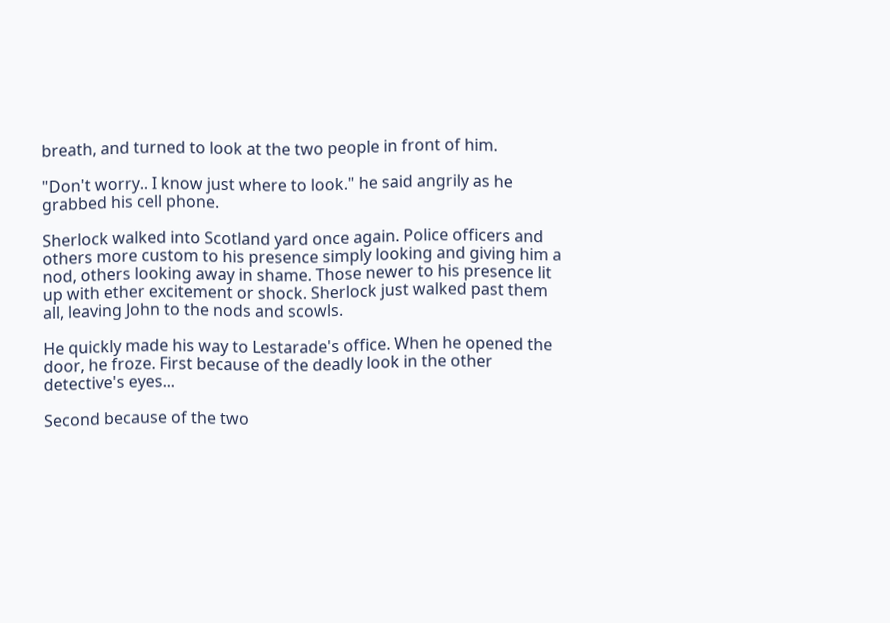breath, and turned to look at the two people in front of him.

"Don't worry.. I know just where to look." he said angrily as he grabbed his cell phone.

Sherlock walked into Scotland yard once again. Police officers and others more custom to his presence simply looking and giving him a nod, others looking away in shame. Those newer to his presence lit up with ether excitement or shock. Sherlock just walked past them all, leaving John to the nods and scowls.

He quickly made his way to Lestarade's office. When he opened the door, he froze. First because of the deadly look in the other detective's eyes...

Second because of the two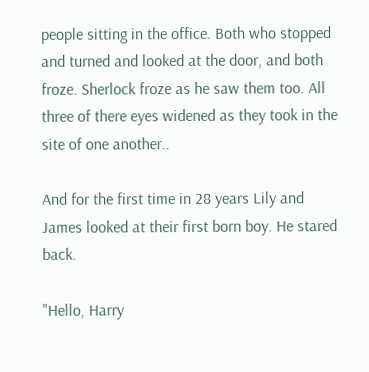people sitting in the office. Both who stopped and turned and looked at the door, and both froze. Sherlock froze as he saw them too. All three of there eyes widened as they took in the site of one another..

And for the first time in 28 years Lily and James looked at their first born boy. He stared back.

"Hello, Harry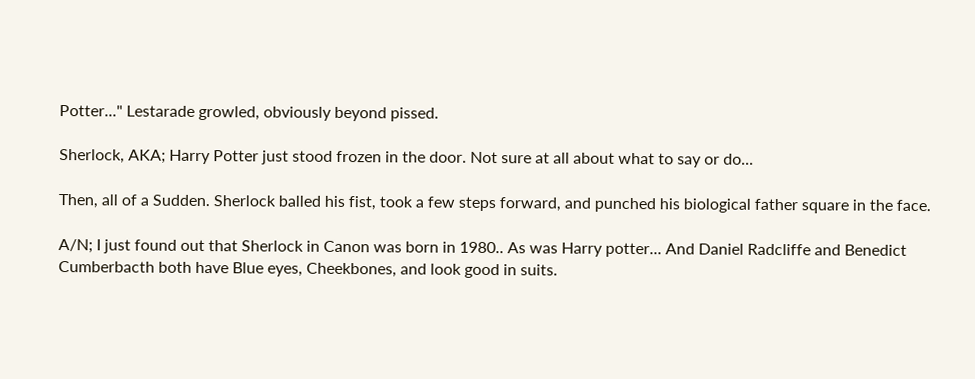Potter..." Lestarade growled, obviously beyond pissed.

Sherlock, AKA; Harry Potter just stood frozen in the door. Not sure at all about what to say or do...

Then, all of a Sudden. Sherlock balled his fist, took a few steps forward, and punched his biological father square in the face.

A/N; I just found out that Sherlock in Canon was born in 1980.. As was Harry potter... And Daniel Radcliffe and Benedict Cumberbacth both have Blue eyes, Cheekbones, and look good in suits.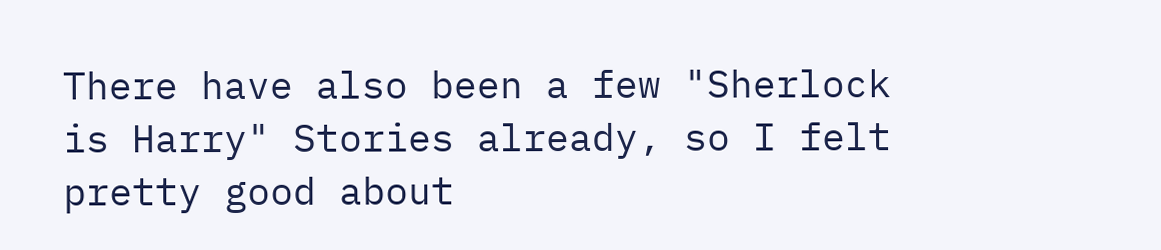There have also been a few "Sherlock is Harry" Stories already, so I felt pretty good about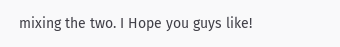mixing the two. I Hope you guys like!